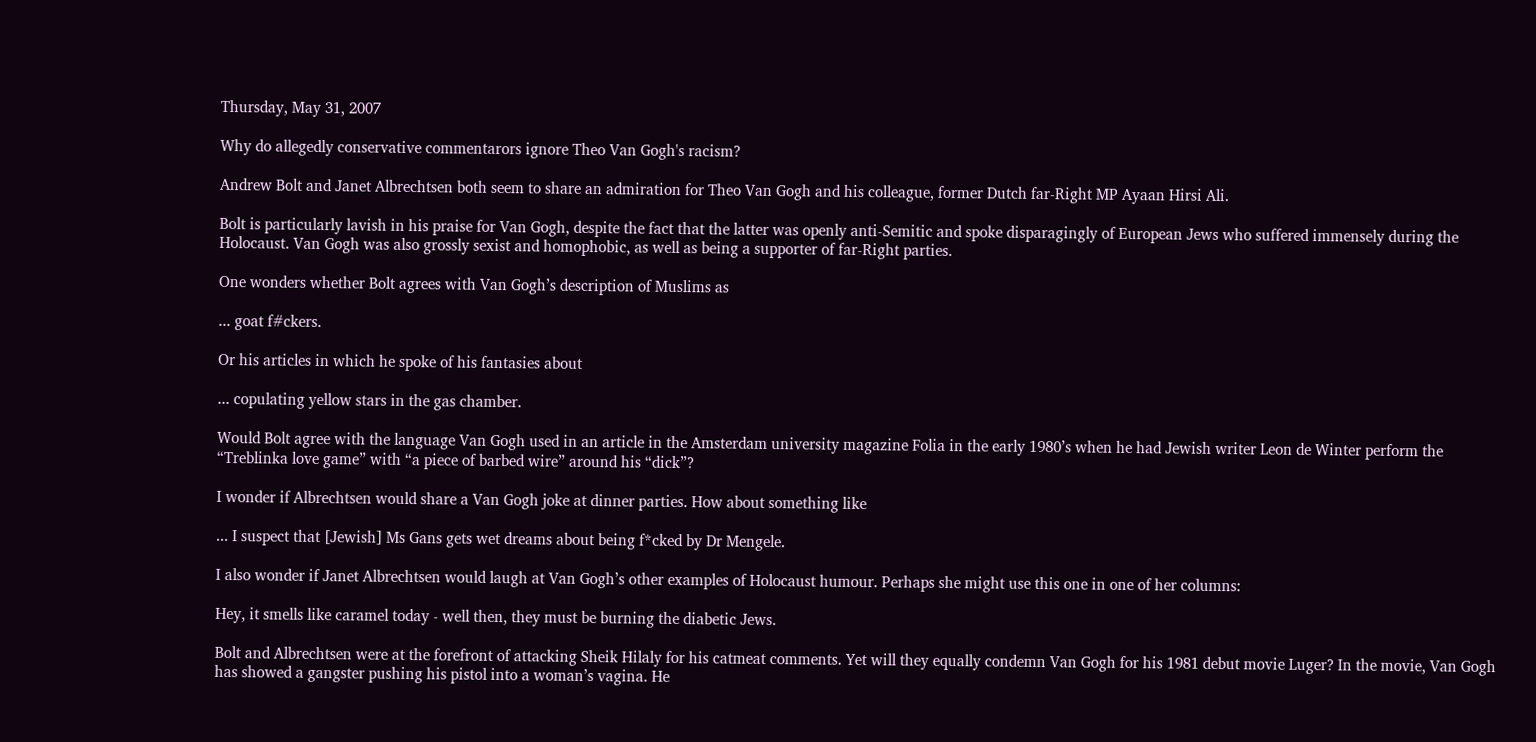Thursday, May 31, 2007

Why do allegedly conservative commentarors ignore Theo Van Gogh's racism?

Andrew Bolt and Janet Albrechtsen both seem to share an admiration for Theo Van Gogh and his colleague, former Dutch far-Right MP Ayaan Hirsi Ali.

Bolt is particularly lavish in his praise for Van Gogh, despite the fact that the latter was openly anti-Semitic and spoke disparagingly of European Jews who suffered immensely during the Holocaust. Van Gogh was also grossly sexist and homophobic, as well as being a supporter of far-Right parties.

One wonders whether Bolt agrees with Van Gogh’s description of Muslims as

... goat f#ckers.

Or his articles in which he spoke of his fantasies about

... copulating yellow stars in the gas chamber.

Would Bolt agree with the language Van Gogh used in an article in the Amsterdam university magazine Folia in the early 1980’s when he had Jewish writer Leon de Winter perform the “Treblinka love game” with “a piece of barbed wire” around his “dick”?

I wonder if Albrechtsen would share a Van Gogh joke at dinner parties. How about something like

... I suspect that [Jewish] Ms Gans gets wet dreams about being f*cked by Dr Mengele.

I also wonder if Janet Albrechtsen would laugh at Van Gogh’s other examples of Holocaust humour. Perhaps she might use this one in one of her columns:

Hey, it smells like caramel today - well then, they must be burning the diabetic Jews.

Bolt and Albrechtsen were at the forefront of attacking Sheik Hilaly for his catmeat comments. Yet will they equally condemn Van Gogh for his 1981 debut movie Luger? In the movie, Van Gogh has showed a gangster pushing his pistol into a woman’s vagina. He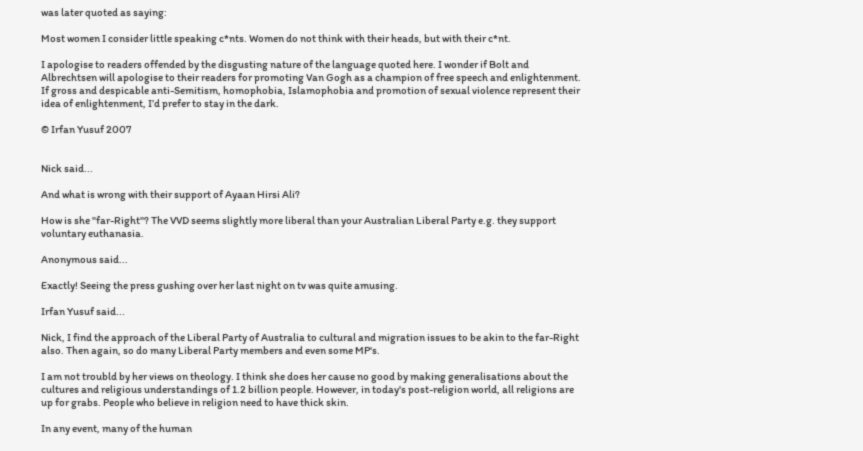was later quoted as saying:

Most women I consider little speaking c*nts. Women do not think with their heads, but with their c*nt.

I apologise to readers offended by the disgusting nature of the language quoted here. I wonder if Bolt and Albrechtsen will apologise to their readers for promoting Van Gogh as a champion of free speech and enlightenment. If gross and despicable anti-Semitism, homophobia, Islamophobia and promotion of sexual violence represent their idea of enlightenment, I’d prefer to stay in the dark.

© Irfan Yusuf 2007


Nick said...

And what is wrong with their support of Ayaan Hirsi Ali?

How is she "far-Right"? The VVD seems slightly more liberal than your Australian Liberal Party e.g. they support voluntary euthanasia.

Anonymous said...

Exactly! Seeing the press gushing over her last night on tv was quite amusing.

Irfan Yusuf said...

Nick, I find the approach of the Liberal Party of Australia to cultural and migration issues to be akin to the far-Right also. Then again, so do many Liberal Party members and even some MP's.

I am not troubld by her views on theology. I think she does her cause no good by making generalisations about the cultures and religious understandings of 1.2 billion people. However, in today's post-religion world, all religions are up for grabs. People who believe in religion need to have thick skin.

In any event, many of the human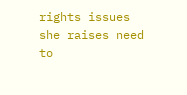rights issues she raises need to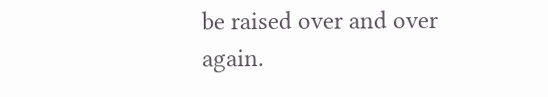be raised over and over again.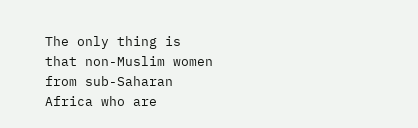The only thing is that non-Muslim women from sub-Saharan Africa who are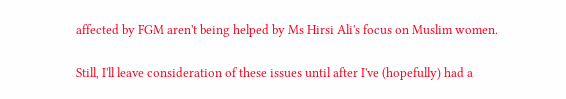affected by FGM aren't being helped by Ms Hirsi Ali's focus on Muslim women.

Still, I'll leave consideration of these issues until after I've (hopefully) had a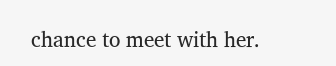chance to meet with her.